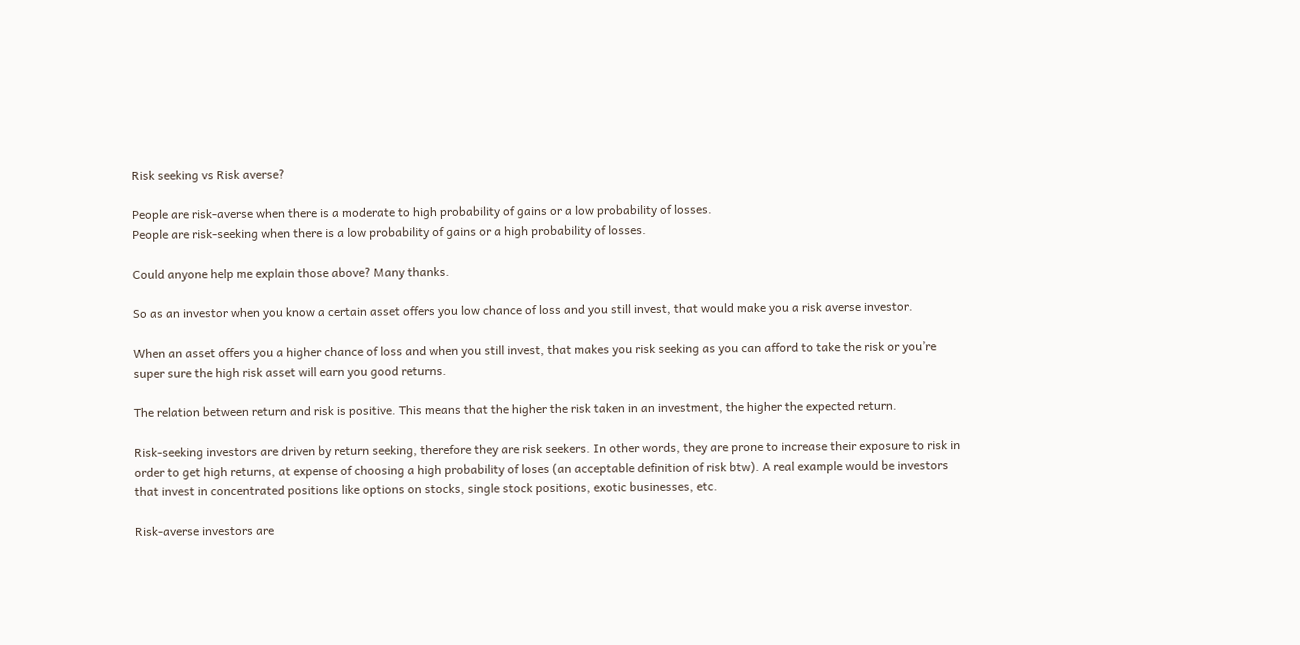Risk seeking vs Risk averse?

People are risk-averse when there is a moderate to high probability of gains or a low probability of losses.
People are risk-seeking when there is a low probability of gains or a high probability of losses.

Could anyone help me explain those above? Many thanks.

So as an investor when you know a certain asset offers you low chance of loss and you still invest, that would make you a risk averse investor.

When an asset offers you a higher chance of loss and when you still invest, that makes you risk seeking as you can afford to take the risk or you’re super sure the high risk asset will earn you good returns.

The relation between return and risk is positive. This means that the higher the risk taken in an investment, the higher the expected return.

Risk-seeking investors are driven by return seeking, therefore they are risk seekers. In other words, they are prone to increase their exposure to risk in order to get high returns, at expense of choosing a high probability of loses (an acceptable definition of risk btw). A real example would be investors that invest in concentrated positions like options on stocks, single stock positions, exotic businesses, etc.

Risk-averse investors are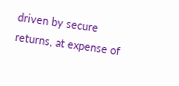driven by secure returns, at expense of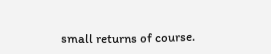small returns of course.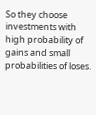So they choose investments with high probability of gains and small probabilities of loses.